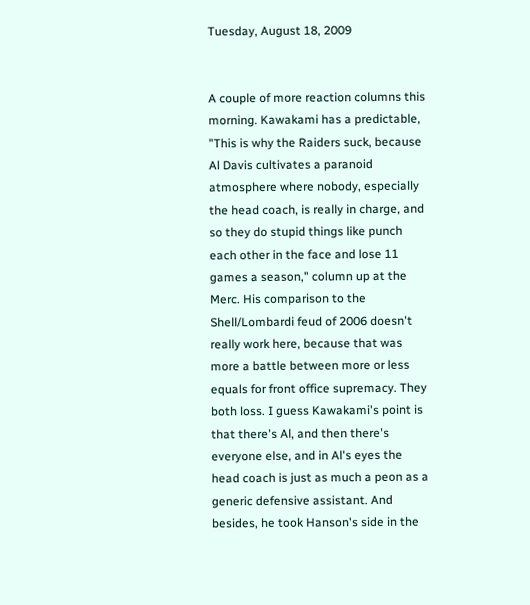Tuesday, August 18, 2009


A couple of more reaction columns this morning. Kawakami has a predictable, "This is why the Raiders suck, because Al Davis cultivates a paranoid atmosphere where nobody, especially the head coach, is really in charge, and so they do stupid things like punch each other in the face and lose 11 games a season," column up at the Merc. His comparison to the Shell/Lombardi feud of 2006 doesn't really work here, because that was more a battle between more or less equals for front office supremacy. They both loss. I guess Kawakami's point is that there's Al, and then there's everyone else, and in Al's eyes the head coach is just as much a peon as a generic defensive assistant. And besides, he took Hanson's side in the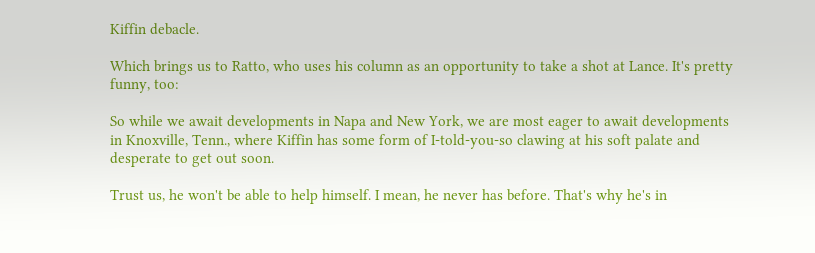Kiffin debacle.

Which brings us to Ratto, who uses his column as an opportunity to take a shot at Lance. It's pretty funny, too:

So while we await developments in Napa and New York, we are most eager to await developments in Knoxville, Tenn., where Kiffin has some form of I-told-you-so clawing at his soft palate and desperate to get out soon.

Trust us, he won't be able to help himself. I mean, he never has before. That's why he's in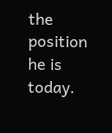the position he is today.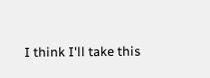I think I'll take this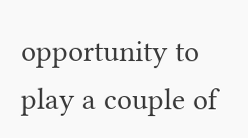opportunity to play a couple of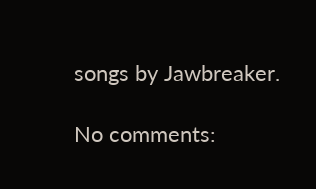songs by Jawbreaker.

No comments: